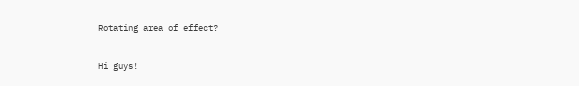Rotating area of effect?

Hi guys!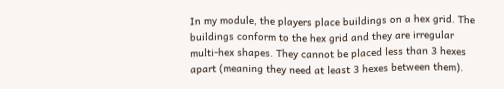In my module, the players place buildings on a hex grid. The buildings conform to the hex grid and they are irregular multi-hex shapes. They cannot be placed less than 3 hexes apart (meaning they need at least 3 hexes between them).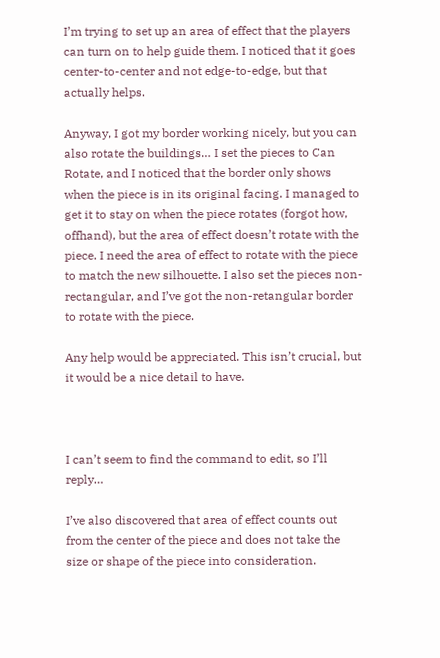I’m trying to set up an area of effect that the players can turn on to help guide them. I noticed that it goes center-to-center and not edge-to-edge, but that actually helps.

Anyway, I got my border working nicely, but you can also rotate the buildings… I set the pieces to Can Rotate, and I noticed that the border only shows when the piece is in its original facing. I managed to get it to stay on when the piece rotates (forgot how, offhand), but the area of effect doesn’t rotate with the piece. I need the area of effect to rotate with the piece to match the new silhouette. I also set the pieces non-rectangular, and I’ve got the non-retangular border to rotate with the piece.

Any help would be appreciated. This isn’t crucial, but it would be a nice detail to have.



I can’t seem to find the command to edit, so I’ll reply…

I’ve also discovered that area of effect counts out from the center of the piece and does not take the size or shape of the piece into consideration.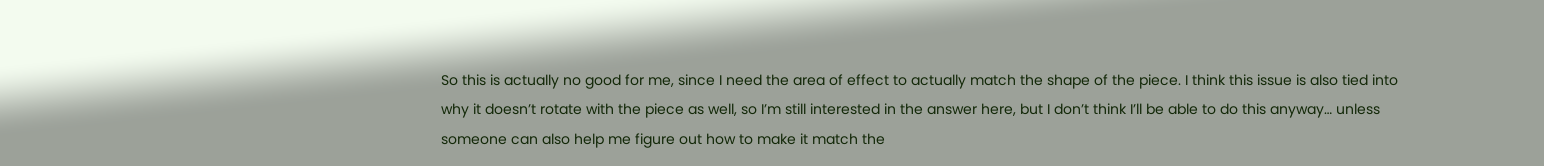So this is actually no good for me, since I need the area of effect to actually match the shape of the piece. I think this issue is also tied into why it doesn’t rotate with the piece as well, so I’m still interested in the answer here, but I don’t think I’ll be able to do this anyway… unless someone can also help me figure out how to make it match the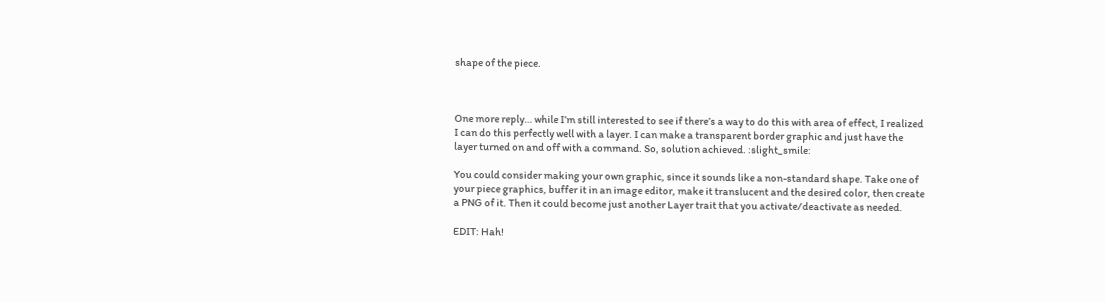shape of the piece.



One more reply… while I’m still interested to see if there’s a way to do this with area of effect, I realized I can do this perfectly well with a layer. I can make a transparent border graphic and just have the layer turned on and off with a command. So, solution achieved. :slight_smile:

You could consider making your own graphic, since it sounds like a non-standard shape. Take one of your piece graphics, buffer it in an image editor, make it translucent and the desired color, then create a PNG of it. Then it could become just another Layer trait that you activate/deactivate as needed.

EDIT: Hah!